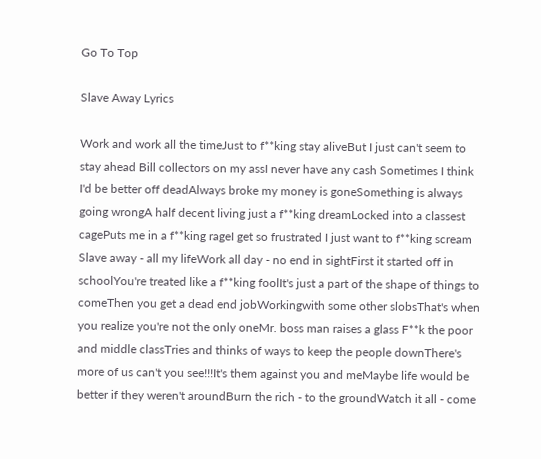Go To Top

Slave Away Lyrics

Work and work all the timeJust to f**king stay aliveBut I just can't seem to stay ahead Bill collectors on my assI never have any cash Sometimes I think I'd be better off deadAlways broke my money is goneSomething is always going wrongA half decent living just a f**king dreamLocked into a classest cagePuts me in a f**king rageI get so frustrated I just want to f**king scream Slave away - all my lifeWork all day - no end in sightFirst it started off in schoolYou're treated like a f**king foolIt's just a part of the shape of things to comeThen you get a dead end jobWorkingwith some other slobsThat's when you realize you're not the only oneMr. boss man raises a glass F**k the poor and middle classTries and thinks of ways to keep the people downThere's more of us can't you see!!!It's them against you and meMaybe life would be better if they weren't aroundBurn the rich - to the groundWatch it all - come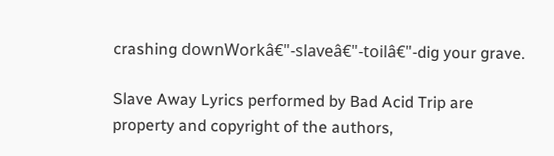crashing downWorkâ€"-slaveâ€"-toilâ€"-dig your grave.

Slave Away Lyrics performed by Bad Acid Trip are property and copyright of the authors,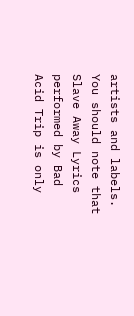artists and labels. You should note that Slave Away Lyrics performed by Bad Acid Trip is only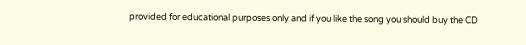provided for educational purposes only and if you like the song you should buy the CD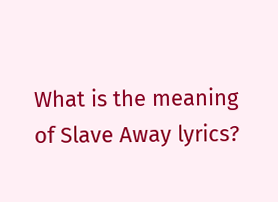What is the meaning of Slave Away lyrics?